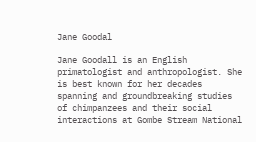Jane Goodal

Jane Goodall is an English primatologist and anthropologist. She is best known for her decades spanning and groundbreaking studies of chimpanzees and their social interactions at Gombe Stream National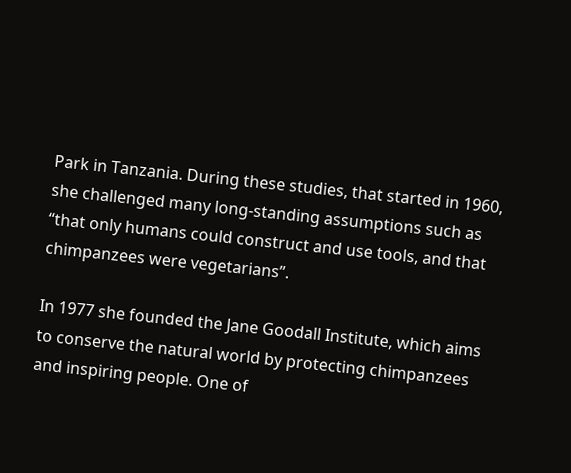Park in Tanzania. During these studies, that started in 1960, she challenged many long-standing assumptions such as “that only humans could construct and use tools, and that chimpanzees were vegetarians”.

In 1977 she founded the Jane Goodall Institute, which aims to conserve the natural world by protecting chimpanzees and inspiring people. One of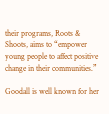their programs, Roots & Shoots, aims to “empower young people to affect positive change in their communities.”

Goodall is well known for her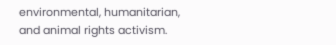environmental, humanitarian, and animal rights activism.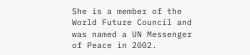She is a member of the World Future Council and was named a UN Messenger of Peace in 2002.